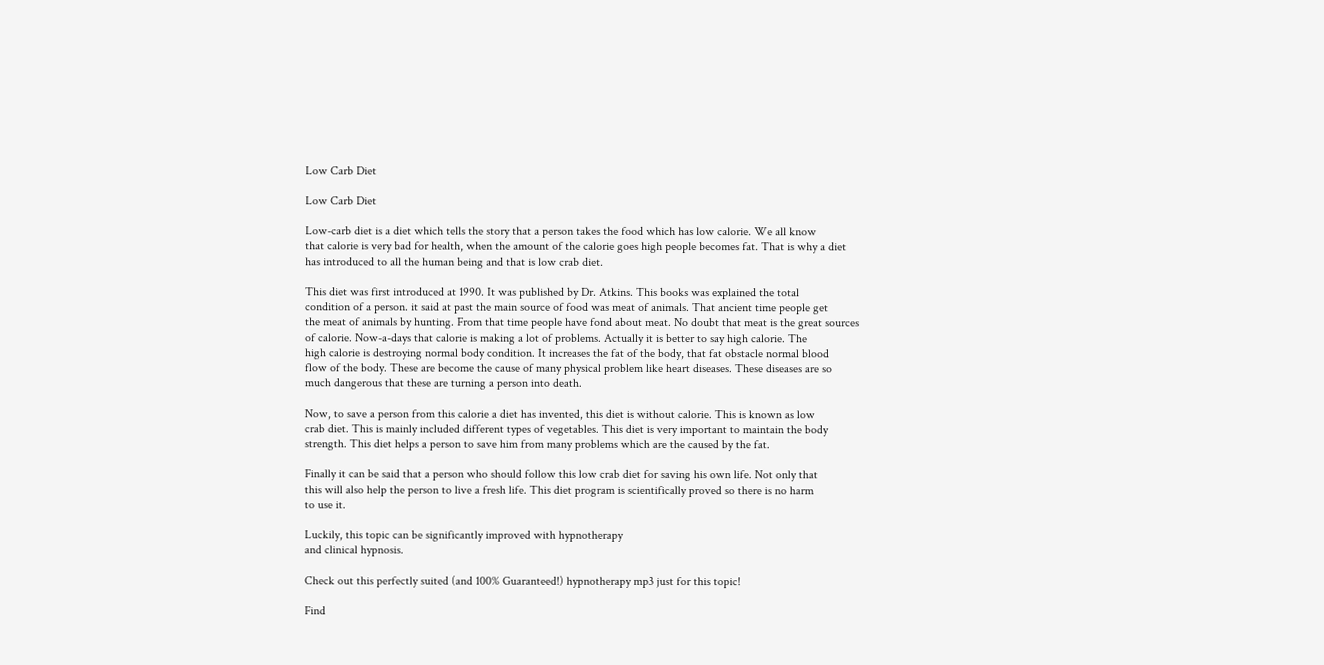Low Carb Diet

Low Carb Diet

Low-carb diet is a diet which tells the story that a person takes the food which has low calorie. We all know
that calorie is very bad for health, when the amount of the calorie goes high people becomes fat. That is why a diet
has introduced to all the human being and that is low crab diet.

This diet was first introduced at 1990. It was published by Dr. Atkins. This books was explained the total
condition of a person. it said at past the main source of food was meat of animals. That ancient time people get
the meat of animals by hunting. From that time people have fond about meat. No doubt that meat is the great sources
of calorie. Now-a-days that calorie is making a lot of problems. Actually it is better to say high calorie. The
high calorie is destroying normal body condition. It increases the fat of the body, that fat obstacle normal blood
flow of the body. These are become the cause of many physical problem like heart diseases. These diseases are so
much dangerous that these are turning a person into death.

Now, to save a person from this calorie a diet has invented, this diet is without calorie. This is known as low
crab diet. This is mainly included different types of vegetables. This diet is very important to maintain the body
strength. This diet helps a person to save him from many problems which are the caused by the fat.

Finally it can be said that a person who should follow this low crab diet for saving his own life. Not only that
this will also help the person to live a fresh life. This diet program is scientifically proved so there is no harm
to use it.

Luckily, this topic can be significantly improved with hypnotherapy
and clinical hypnosis.

Check out this perfectly suited (and 100% Guaranteed!) hypnotherapy mp3 just for this topic!

Find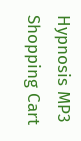Hypnosis MP3
Shopping Cart